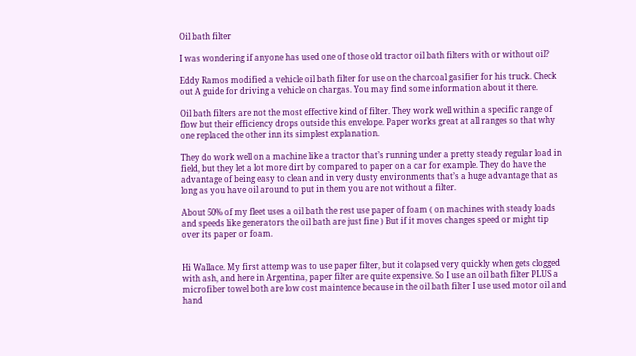Oil bath filter

I was wondering if anyone has used one of those old tractor oil bath filters with or without oil?

Eddy Ramos modified a vehicle oil bath filter for use on the charcoal gasifier for his truck. Check out A guide for driving a vehicle on chargas. You may find some information about it there.

Oil bath filters are not the most effective kind of filter. They work well within a specific range of flow but their efficiency drops outside this envelope. Paper works great at all ranges so that why one replaced the other inn its simplest explanation.

They do work well on a machine like a tractor that’s running under a pretty steady regular load in field, but they let a lot more dirt by compared to paper on a car for example. They do have the advantage of being easy to clean and in very dusty environments that’s a huge advantage that as long as you have oil around to put in them you are not without a filter.

About 50% of my fleet uses a oil bath the rest use paper of foam ( on machines with steady loads and speeds like generators the oil bath are just fine ) But if it moves changes speed or might tip over its paper or foam.


Hi Wallace. My first attemp was to use paper filter, but it colapsed very quickly when gets clogged with ash, and here in Argentina, paper filter are quite expensive. So I use an oil bath filter PLUS a microfiber towel both are low cost maintence because in the oil bath filter I use used motor oil and hand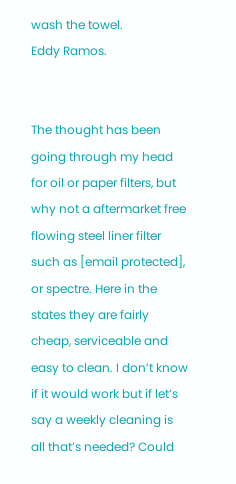wash the towel.
Eddy Ramos.


The thought has been going through my head for oil or paper filters, but why not a aftermarket free flowing steel liner filter such as [email protected], or spectre. Here in the states they are fairly cheap, serviceable and easy to clean. I don’t know if it would work but if let’s say a weekly cleaning is all that’s needed? Could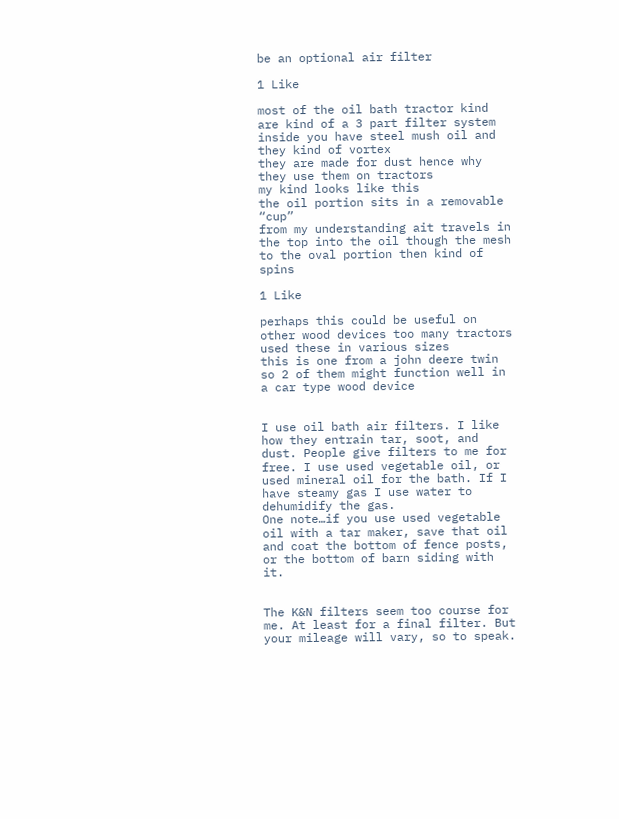be an optional air filter

1 Like

most of the oil bath tractor kind are kind of a 3 part filter system
inside you have steel mush oil and they kind of vortex
they are made for dust hence why they use them on tractors
my kind looks like this
the oil portion sits in a removable “cup”
from my understanding ait travels in the top into the oil though the mesh to the oval portion then kind of spins

1 Like

perhaps this could be useful on other wood devices too many tractors used these in various sizes
this is one from a john deere twin so 2 of them might function well in a car type wood device


I use oil bath air filters. I like how they entrain tar, soot, and dust. People give filters to me for free. I use used vegetable oil, or used mineral oil for the bath. If I have steamy gas I use water to dehumidify the gas.
One note…if you use used vegetable oil with a tar maker, save that oil and coat the bottom of fence posts, or the bottom of barn siding with it.


The K&N filters seem too course for me. At least for a final filter. But your mileage will vary, so to speak.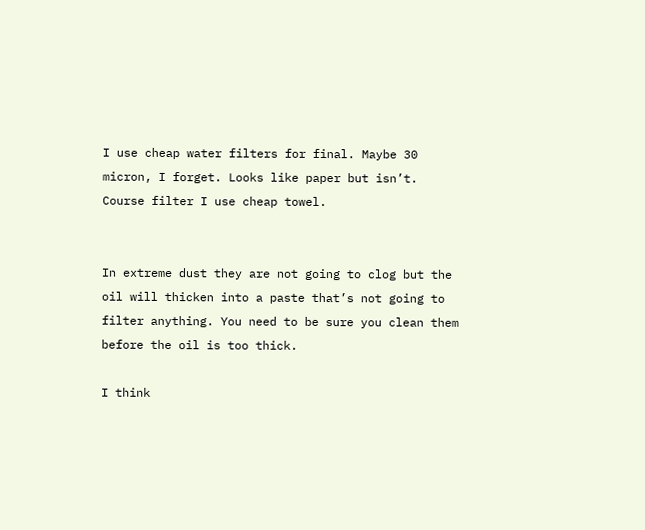I use cheap water filters for final. Maybe 30 micron, I forget. Looks like paper but isn’t. Course filter I use cheap towel.


In extreme dust they are not going to clog but the oil will thicken into a paste that’s not going to filter anything. You need to be sure you clean them before the oil is too thick.

I think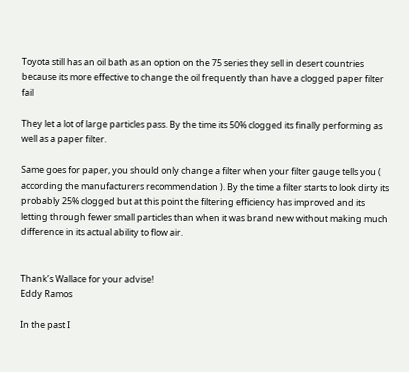Toyota still has an oil bath as an option on the 75 series they sell in desert countries because its more effective to change the oil frequently than have a clogged paper filter fail

They let a lot of large particles pass. By the time its 50% clogged its finally performing as well as a paper filter.

Same goes for paper, you should only change a filter when your filter gauge tells you ( according the manufacturers recommendation ). By the time a filter starts to look dirty its probably 25% clogged but at this point the filtering efficiency has improved and its letting through fewer small particles than when it was brand new without making much difference in its actual ability to flow air.


Thank’s Wallace for your advise!
Eddy Ramos

In the past I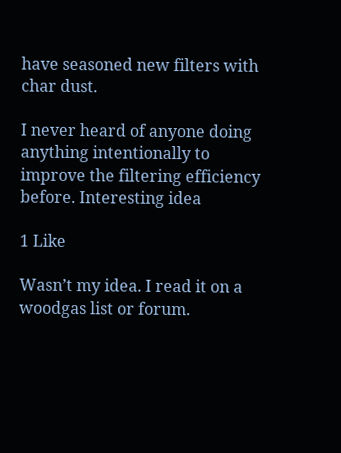have seasoned new filters with char dust.

I never heard of anyone doing anything intentionally to improve the filtering efficiency before. Interesting idea

1 Like

Wasn’t my idea. I read it on a woodgas list or forum.